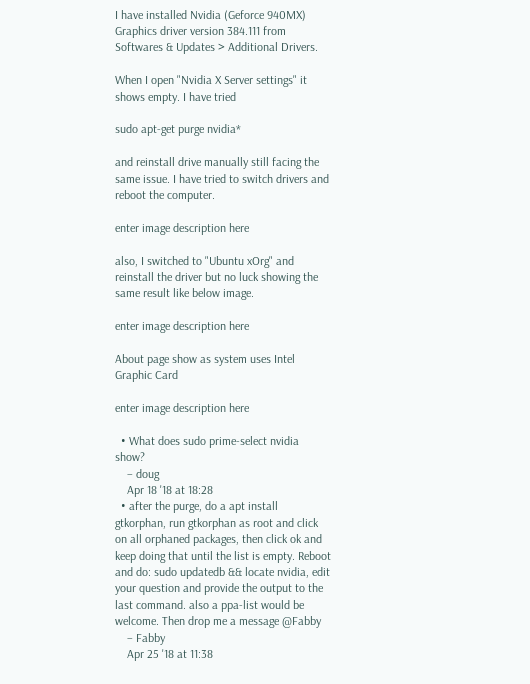I have installed Nvidia (Geforce 940MX) Graphics driver version 384.111 from Softwares & Updates > Additional Drivers.

When I open "Nvidia X Server settings" it shows empty. I have tried

sudo apt-get purge nvidia*

and reinstall drive manually still facing the same issue. I have tried to switch drivers and reboot the computer.

enter image description here

also, I switched to "Ubuntu xOrg" and reinstall the driver but no luck showing the same result like below image.

enter image description here

About page show as system uses Intel Graphic Card

enter image description here

  • What does sudo prime-select nvidia show?
    – doug
    Apr 18 '18 at 18:28
  • after the purge, do a apt install gtkorphan, run gtkorphan as root and click on all orphaned packages, then click ok and keep doing that until the list is empty. Reboot and do: sudo updatedb && locate nvidia, edit your question and provide the output to the last command. also a ppa-list would be welcome. Then drop me a message @Fabby
    – Fabby
    Apr 25 '18 at 11:38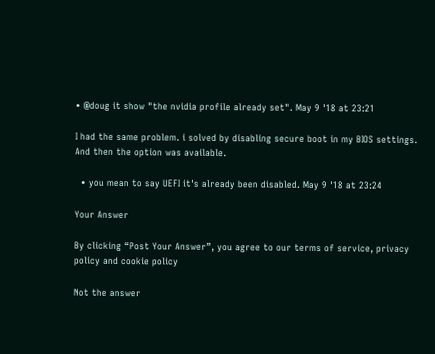• @doug it show "the nvidia profile already set". May 9 '18 at 23:21

I had the same problem. i solved by disabling secure boot in my BIOS settings. And then the option was available.

  • you mean to say UEFI it's already been disabled. May 9 '18 at 23:24

Your Answer

By clicking “Post Your Answer”, you agree to our terms of service, privacy policy and cookie policy

Not the answer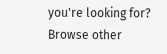you're looking for? Browse other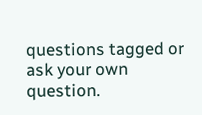questions tagged or ask your own question.